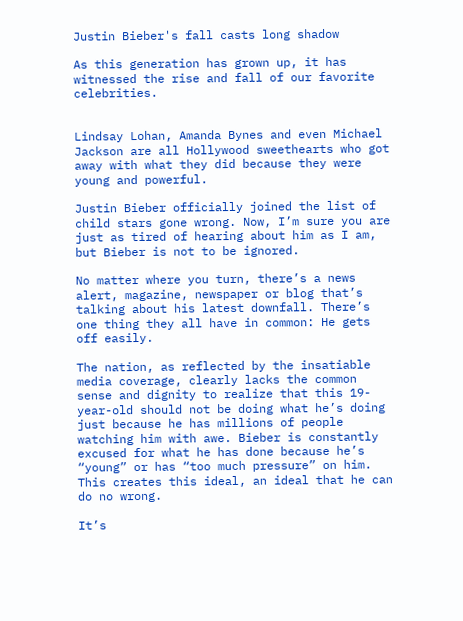Justin Bieber's fall casts long shadow

As this generation has grown up, it has witnessed the rise and fall of our favorite celebrities.


Lindsay Lohan, Amanda Bynes and even Michael Jackson are all Hollywood sweethearts who got away with what they did because they were young and powerful.

Justin Bieber officially joined the list of child stars gone wrong. Now, I’m sure you are just as tired of hearing about him as I am, but Bieber is not to be ignored.

No matter where you turn, there’s a news alert, magazine, newspaper or blog that’s talking about his latest downfall. There’s one thing they all have in common: He gets off easily.

The nation, as reflected by the insatiable media coverage, clearly lacks the common sense and dignity to realize that this 19-year-old should not be doing what he’s doing just because he has millions of people watching him with awe. Bieber is constantly excused for what he has done because he’s “young” or has “too much pressure” on him. This creates this ideal, an ideal that he can do no wrong.

It’s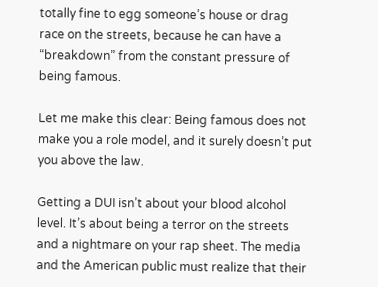totally fine to egg someone’s house or drag race on the streets, because he can have a “breakdown” from the constant pressure of being famous.

Let me make this clear: Being famous does not make you a role model, and it surely doesn’t put you above the law.

Getting a DUI isn’t about your blood alcohol level. It’s about being a terror on the streets and a nightmare on your rap sheet. The media and the American public must realize that their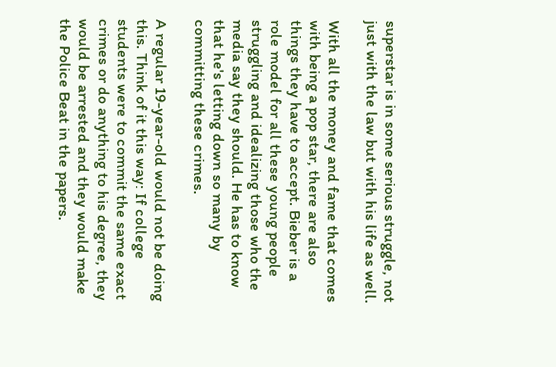superstar is in some serious struggle, not just with the law but with his life as well.

With all the money and fame that comes with being a pop star, there are also things they have to accept. Bieber is a role model for all these young people struggling and idealizing those who the media say they should. He has to know that he's letting down so many by committing these crimes.

A regular 19-year-old would not be doing this. Think of it this way: If college students were to commit the same exact crimes or do anything to his degree, they would be arrested and they would make the Police Beat in the papers.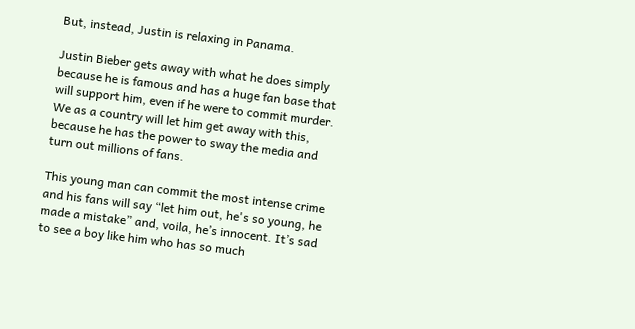But, instead, Justin is relaxing in Panama.

Justin Bieber gets away with what he does simply because he is famous and has a huge fan base that will support him, even if he were to commit murder. We as a country will let him get away with this, because he has the power to sway the media and turn out millions of fans.

This young man can commit the most intense crime and his fans will say “let him out, he's so young, he made a mistake” and, voila, he’s innocent. It’s sad to see a boy like him who has so much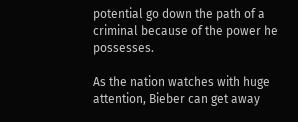potential go down the path of a criminal because of the power he possesses.

As the nation watches with huge attention, Bieber can get away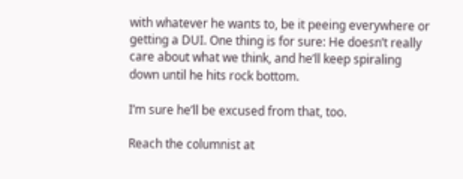with whatever he wants to, be it peeing everywhere or getting a DUI. One thing is for sure: He doesn’t really care about what we think, and he’ll keep spiraling down until he hits rock bottom.

I’m sure he’ll be excused from that, too.

Reach the columnist at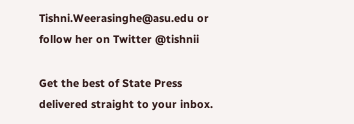Tishni.Weerasinghe@asu.edu or follow her on Twitter @tishnii

Get the best of State Press delivered straight to your inbox.